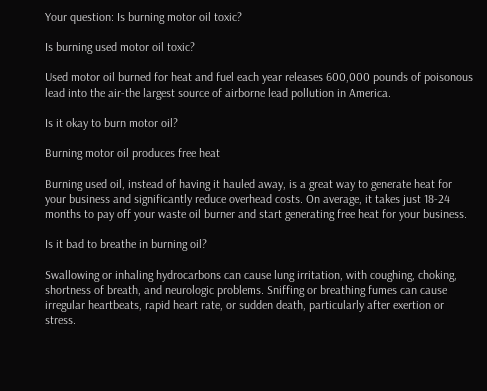Your question: Is burning motor oil toxic?

Is burning used motor oil toxic?

Used motor oil burned for heat and fuel each year releases 600,000 pounds of poisonous lead into the air-the largest source of airborne lead pollution in America.

Is it okay to burn motor oil?

Burning motor oil produces free heat

Burning used oil, instead of having it hauled away, is a great way to generate heat for your business and significantly reduce overhead costs. On average, it takes just 18-24 months to pay off your waste oil burner and start generating free heat for your business.

Is it bad to breathe in burning oil?

Swallowing or inhaling hydrocarbons can cause lung irritation, with coughing, choking, shortness of breath, and neurologic problems. Sniffing or breathing fumes can cause irregular heartbeats, rapid heart rate, or sudden death, particularly after exertion or stress.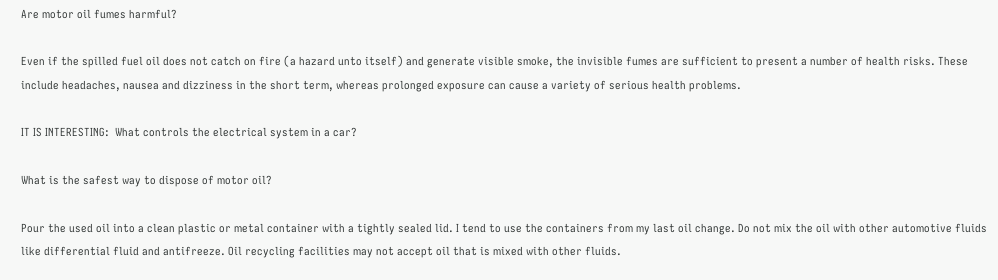Are motor oil fumes harmful?

Even if the spilled fuel oil does not catch on fire (a hazard unto itself) and generate visible smoke, the invisible fumes are sufficient to present a number of health risks. These include headaches, nausea and dizziness in the short term, whereas prolonged exposure can cause a variety of serious health problems.

IT IS INTERESTING:  What controls the electrical system in a car?

What is the safest way to dispose of motor oil?

Pour the used oil into a clean plastic or metal container with a tightly sealed lid. I tend to use the containers from my last oil change. Do not mix the oil with other automotive fluids like differential fluid and antifreeze. Oil recycling facilities may not accept oil that is mixed with other fluids.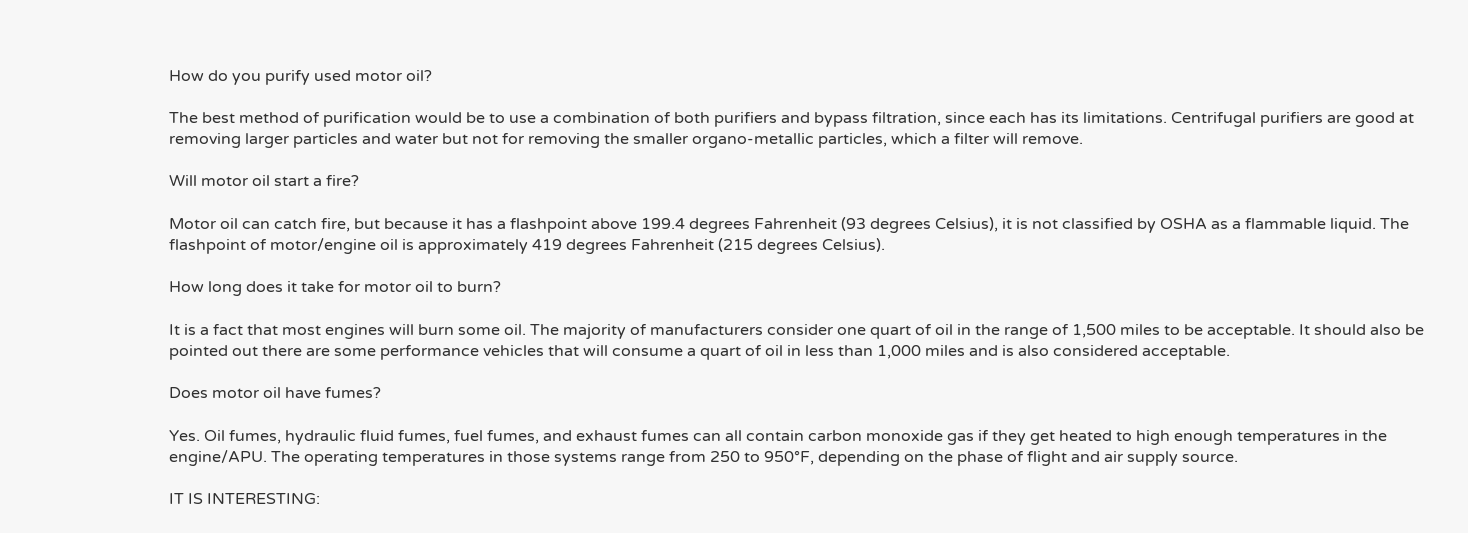How do you purify used motor oil?

The best method of purification would be to use a combination of both purifiers and bypass filtration, since each has its limitations. Centrifugal purifiers are good at removing larger particles and water but not for removing the smaller organo-metallic particles, which a filter will remove.

Will motor oil start a fire?

Motor oil can catch fire, but because it has a flashpoint above 199.4 degrees Fahrenheit (93 degrees Celsius), it is not classified by OSHA as a flammable liquid. The flashpoint of motor/engine oil is approximately 419 degrees Fahrenheit (215 degrees Celsius).

How long does it take for motor oil to burn?

It is a fact that most engines will burn some oil. The majority of manufacturers consider one quart of oil in the range of 1,500 miles to be acceptable. It should also be pointed out there are some performance vehicles that will consume a quart of oil in less than 1,000 miles and is also considered acceptable.

Does motor oil have fumes?

Yes. Oil fumes, hydraulic fluid fumes, fuel fumes, and exhaust fumes can all contain carbon monoxide gas if they get heated to high enough temperatures in the engine/APU. The operating temperatures in those systems range from 250 to 950°F, depending on the phase of flight and air supply source.

IT IS INTERESTING: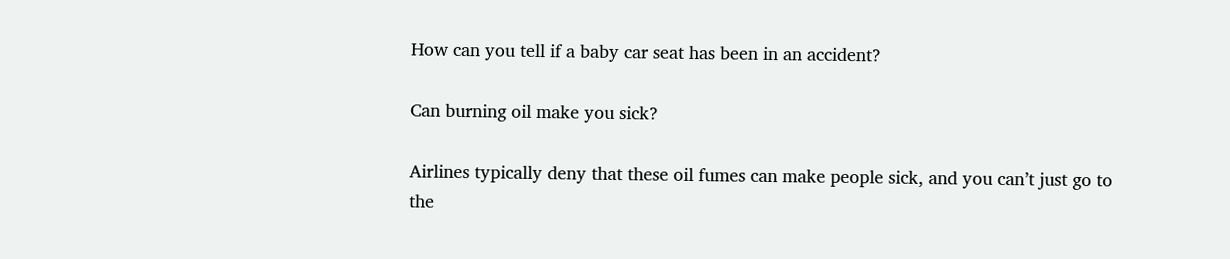How can you tell if a baby car seat has been in an accident?

Can burning oil make you sick?

Airlines typically deny that these oil fumes can make people sick, and you can’t just go to the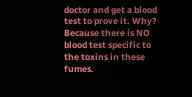doctor and get a blood test to prove it. Why? Because there is NO blood test specific to the toxins in these fumes.